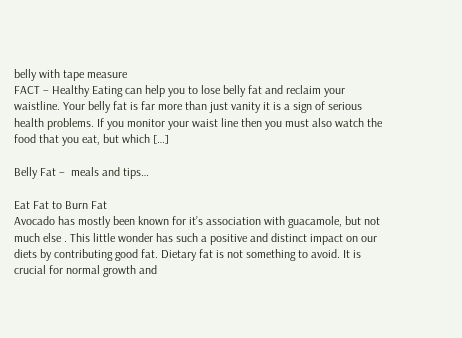belly with tape measure
FACT – Healthy Eating can help you to lose belly fat and reclaim your waistline. Your belly fat is far more than just vanity it is a sign of serious health problems. If you monitor your waist line then you must also watch the food that you eat, but which […]

Belly Fat –  meals and tips…

Eat Fat to Burn Fat
Avocado has mostly been known for it’s association with guacamole, but not much else . This little wonder has such a positive and distinct impact on our diets by contributing good fat. Dietary fat is not something to avoid. It is crucial for normal growth and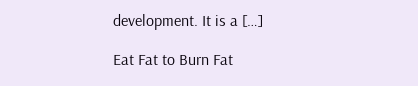development. It is a […]

Eat Fat to Burn Fat